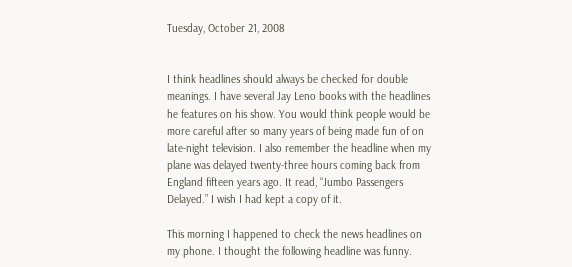Tuesday, October 21, 2008


I think headlines should always be checked for double meanings. I have several Jay Leno books with the headlines he features on his show. You would think people would be more careful after so many years of being made fun of on late-night television. I also remember the headline when my plane was delayed twenty-three hours coming back from England fifteen years ago. It read, “Jumbo Passengers Delayed.” I wish I had kept a copy of it.

This morning I happened to check the news headlines on my phone. I thought the following headline was funny.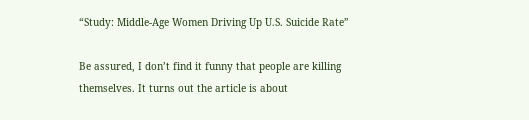“Study: Middle-Age Women Driving Up U.S. Suicide Rate”

Be assured, I don’t find it funny that people are killing themselves. It turns out the article is about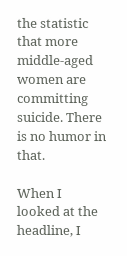the statistic that more middle-aged women are committing suicide. There is no humor in that.

When I looked at the headline, I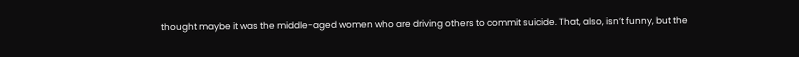thought maybe it was the middle-aged women who are driving others to commit suicide. That, also, isn’t funny, but the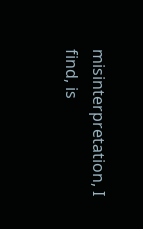misinterpretation, I find, is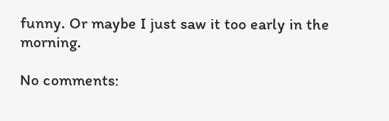funny. Or maybe I just saw it too early in the morning.

No comments: